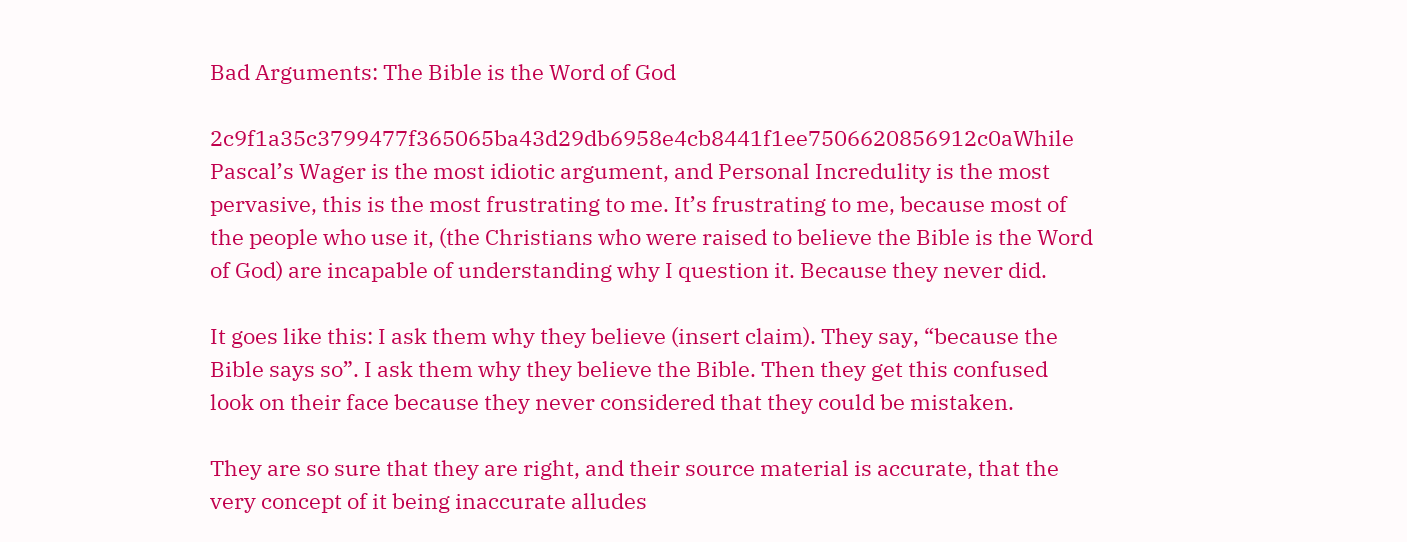Bad Arguments: The Bible is the Word of God

2c9f1a35c3799477f365065ba43d29db6958e4cb8441f1ee7506620856912c0aWhile Pascal’s Wager is the most idiotic argument, and Personal Incredulity is the most pervasive, this is the most frustrating to me. It’s frustrating to me, because most of the people who use it, (the Christians who were raised to believe the Bible is the Word of God) are incapable of understanding why I question it. Because they never did.

It goes like this: I ask them why they believe (insert claim). They say, “because the Bible says so”. I ask them why they believe the Bible. Then they get this confused look on their face because they never considered that they could be mistaken.

They are so sure that they are right, and their source material is accurate, that the very concept of it being inaccurate alludes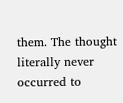them. The thought literally never occurred to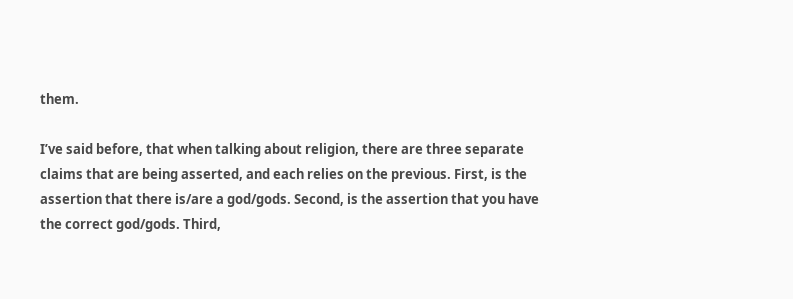them.

I’ve said before, that when talking about religion, there are three separate claims that are being asserted, and each relies on the previous. First, is the assertion that there is/are a god/gods. Second, is the assertion that you have the correct god/gods. Third,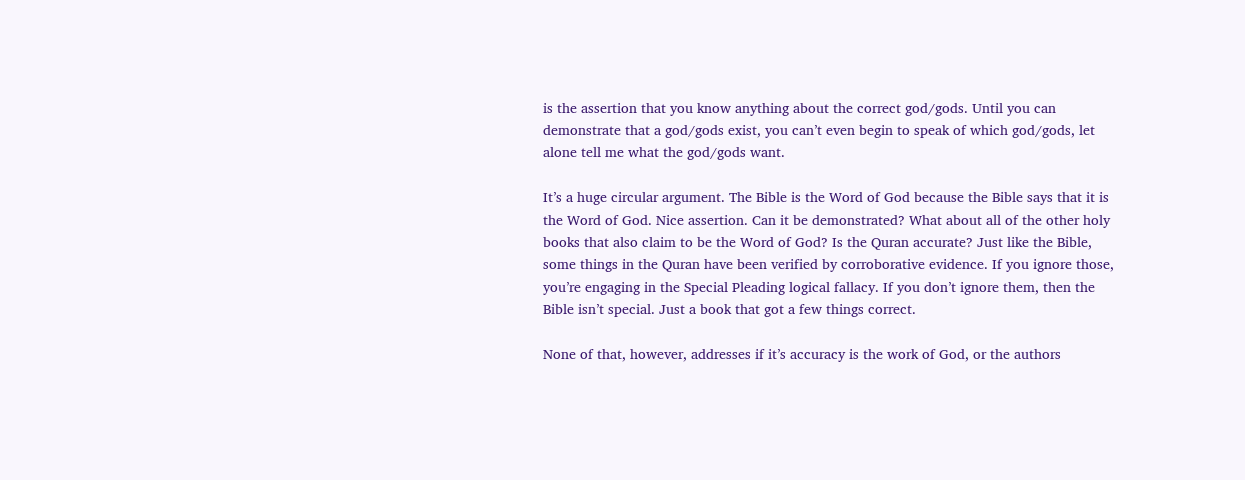is the assertion that you know anything about the correct god/gods. Until you can demonstrate that a god/gods exist, you can’t even begin to speak of which god/gods, let alone tell me what the god/gods want.

It’s a huge circular argument. The Bible is the Word of God because the Bible says that it is the Word of God. Nice assertion. Can it be demonstrated? What about all of the other holy books that also claim to be the Word of God? Is the Quran accurate? Just like the Bible, some things in the Quran have been verified by corroborative evidence. If you ignore those, you’re engaging in the Special Pleading logical fallacy. If you don’t ignore them, then the Bible isn’t special. Just a book that got a few things correct.

None of that, however, addresses if it’s accuracy is the work of God, or the authors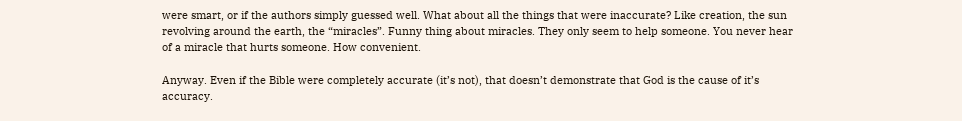were smart, or if the authors simply guessed well. What about all the things that were inaccurate? Like creation, the sun revolving around the earth, the “miracles”. Funny thing about miracles. They only seem to help someone. You never hear of a miracle that hurts someone. How convenient.

Anyway. Even if the Bible were completely accurate (it’s not), that doesn’t demonstrate that God is the cause of it’s accuracy.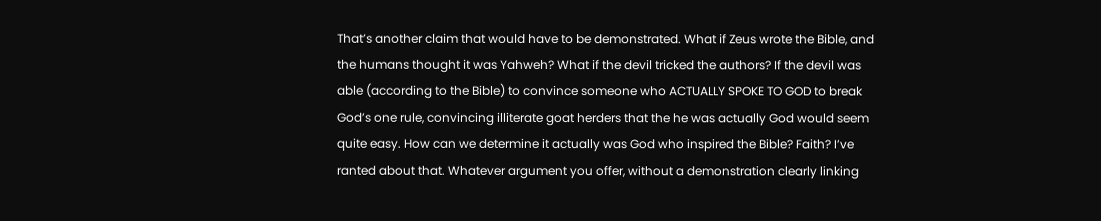That’s another claim that would have to be demonstrated. What if Zeus wrote the Bible, and the humans thought it was Yahweh? What if the devil tricked the authors? If the devil was able (according to the Bible) to convince someone who ACTUALLY SPOKE TO GOD to break God’s one rule, convincing illiterate goat herders that the he was actually God would seem quite easy. How can we determine it actually was God who inspired the Bible? Faith? I’ve ranted about that. Whatever argument you offer, without a demonstration clearly linking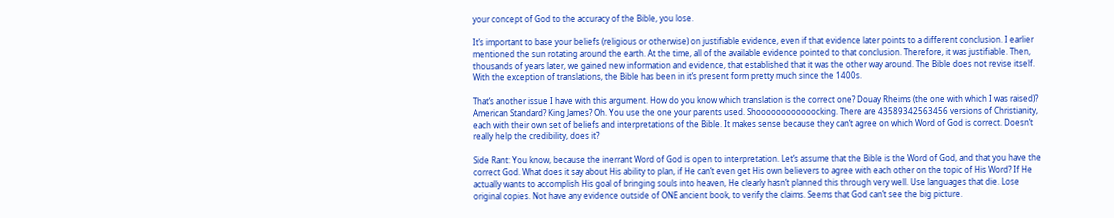your concept of God to the accuracy of the Bible, you lose.

It’s important to base your beliefs (religious or otherwise) on justifiable evidence, even if that evidence later points to a different conclusion. I earlier mentioned the sun rotating around the earth. At the time, all of the available evidence pointed to that conclusion. Therefore, it was justifiable. Then, thousands of years later, we gained new information and evidence, that established that it was the other way around. The Bible does not revise itself. With the exception of translations, the Bible has been in it’s present form pretty much since the 1400s.

That’s another issue I have with this argument. How do you know which translation is the correct one? Douay Rheims (the one with which I was raised)? American Standard? King James? Oh. You use the one your parents used. Shoooooooooooocking. There are 43589342563456 versions of Christianity, each with their own set of beliefs and interpretations of the Bible. It makes sense because they can’t agree on which Word of God is correct. Doesn’t really help the credibility, does it?

Side Rant: You know, because the inerrant Word of God is open to interpretation. Let’s assume that the Bible is the Word of God, and that you have the correct God. What does it say about His ability to plan, if He can’t even get His own believers to agree with each other on the topic of His Word? If He actually wants to accomplish His goal of bringing souls into heaven, He clearly hasn’t planned this through very well. Use languages that die. Lose original copies. Not have any evidence outside of ONE ancient book, to verify the claims. Seems that God can’t see the big picture.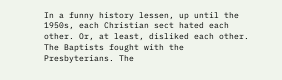In a funny history lessen, up until the 1950s, each Christian sect hated each other. Or, at least, disliked each other. The Baptists fought with the Presbyterians. The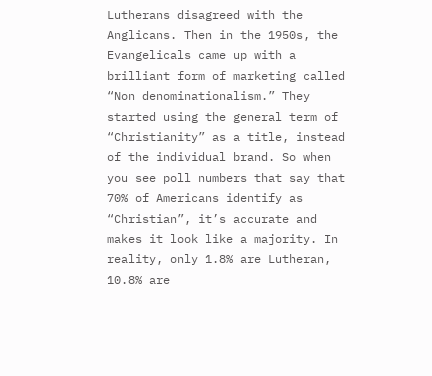Lutherans disagreed with the Anglicans. Then in the 1950s, the Evangelicals came up with a brilliant form of marketing called “Non denominationalism.” They started using the general term of “Christianity” as a title, instead of the individual brand. So when you see poll numbers that say that 70% of Americans identify as “Christian”, it’s accurate and makes it look like a majority. In reality, only 1.8% are Lutheran, 10.8% are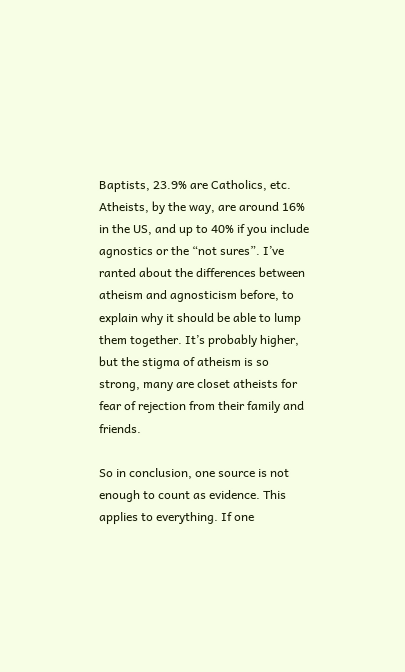Baptists, 23.9% are Catholics, etc. Atheists, by the way, are around 16% in the US, and up to 40% if you include agnostics or the “not sures”. I’ve ranted about the differences between atheism and agnosticism before, to explain why it should be able to lump them together. It’s probably higher, but the stigma of atheism is so strong, many are closet atheists for fear of rejection from their family and friends.

So in conclusion, one source is not enough to count as evidence. This applies to everything. If one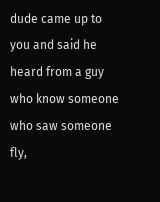dude came up to you and said he heard from a guy who know someone who saw someone fly,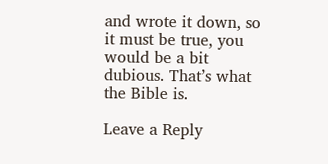and wrote it down, so it must be true, you would be a bit dubious. That’s what the Bible is.

Leave a Reply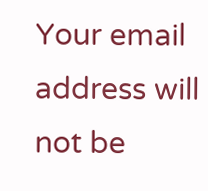Your email address will not be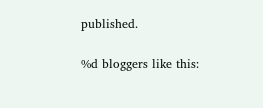published.

%d bloggers like this: